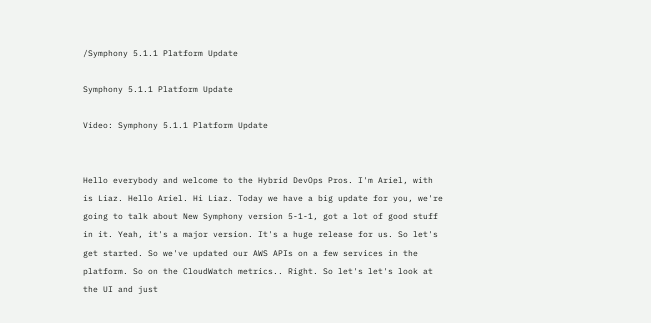/Symphony 5.1.1 Platform Update

Symphony 5.1.1 Platform Update

Video: Symphony 5.1.1 Platform Update


Hello everybody and welcome to the Hybrid DevOps Pros. I'm Ariel, with is Liaz. Hello Ariel. Hi Liaz. Today we have a big update for you, we're going to talk about New Symphony version 5-1-1, got a lot of good stuff in it. Yeah, it's a major version. It's a huge release for us. So let's get started. So we've updated our AWS APIs on a few services in the platform. So on the CloudWatch metrics.. Right. So let's let's look at the UI and just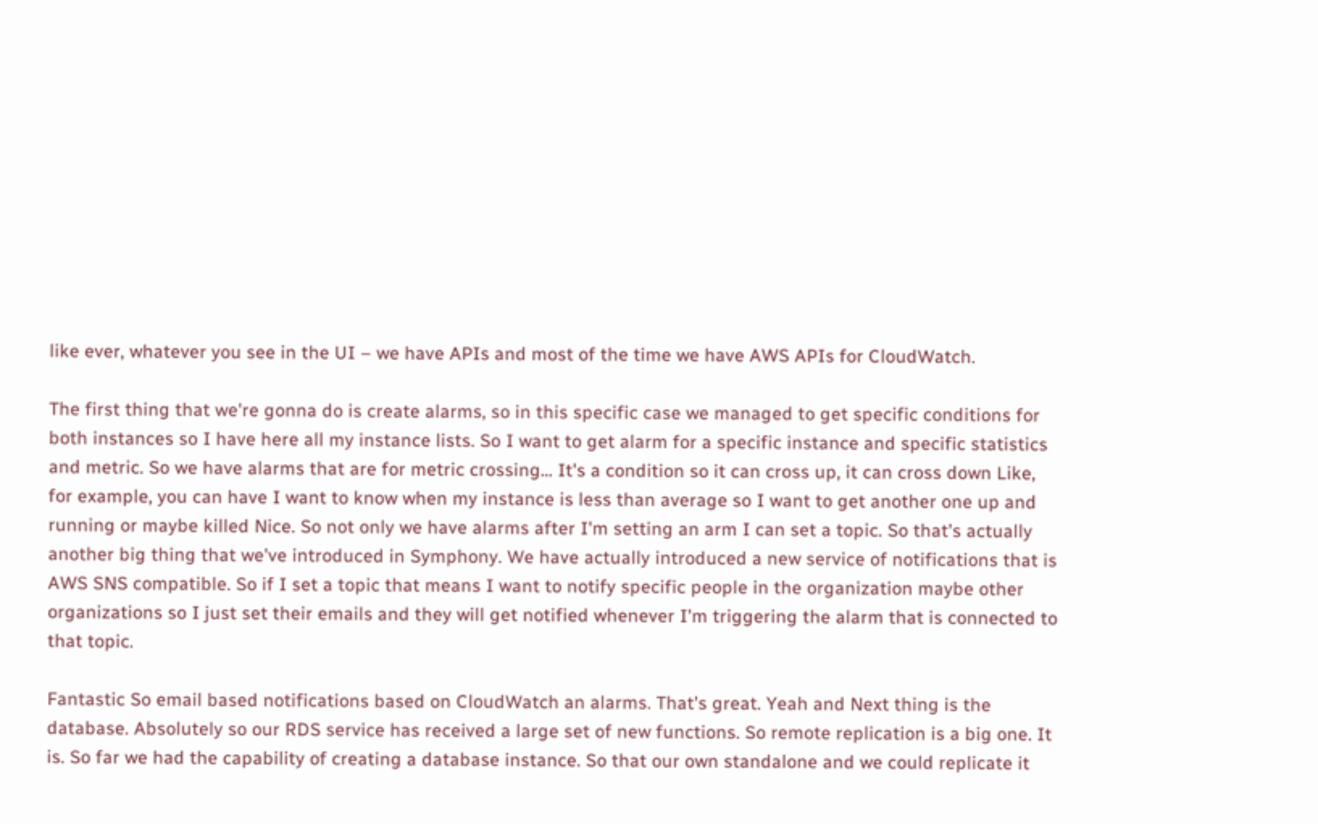like ever, whatever you see in the UI – we have APIs and most of the time we have AWS APIs for CloudWatch.

The first thing that we're gonna do is create alarms, so in this specific case we managed to get specific conditions for both instances so I have here all my instance lists. So I want to get alarm for a specific instance and specific statistics and metric. So we have alarms that are for metric crossing… It's a condition so it can cross up, it can cross down Like, for example, you can have I want to know when my instance is less than average so I want to get another one up and running or maybe killed Nice. So not only we have alarms after I'm setting an arm I can set a topic. So that's actually another big thing that we've introduced in Symphony. We have actually introduced a new service of notifications that is AWS SNS compatible. So if I set a topic that means I want to notify specific people in the organization maybe other organizations so I just set their emails and they will get notified whenever I'm triggering the alarm that is connected to that topic.

Fantastic So email based notifications based on CloudWatch an alarms. That's great. Yeah and Next thing is the database. Absolutely so our RDS service has received a large set of new functions. So remote replication is a big one. It is. So far we had the capability of creating a database instance. So that our own standalone and we could replicate it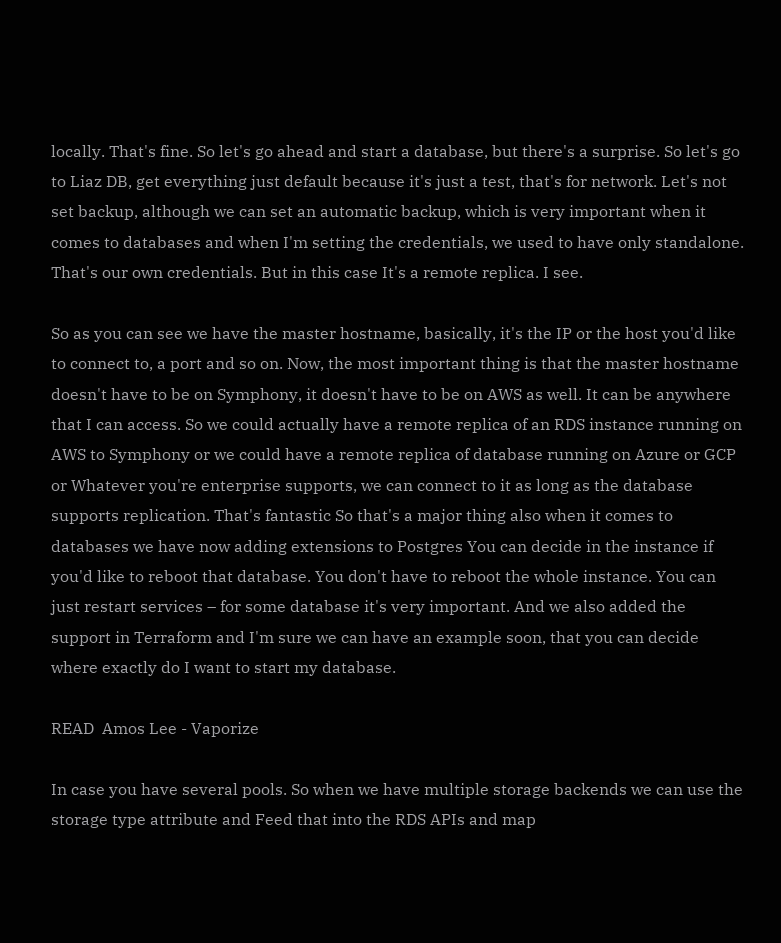locally. That's fine. So let's go ahead and start a database, but there's a surprise. So let's go to Liaz DB, get everything just default because it's just a test, that's for network. Let's not set backup, although we can set an automatic backup, which is very important when it comes to databases and when I'm setting the credentials, we used to have only standalone. That's our own credentials. But in this case It's a remote replica. I see.

So as you can see we have the master hostname, basically, it's the IP or the host you'd like to connect to, a port and so on. Now, the most important thing is that the master hostname doesn't have to be on Symphony, it doesn't have to be on AWS as well. It can be anywhere that I can access. So we could actually have a remote replica of an RDS instance running on AWS to Symphony or we could have a remote replica of database running on Azure or GCP or Whatever you're enterprise supports, we can connect to it as long as the database supports replication. That's fantastic So that's a major thing also when it comes to databases we have now adding extensions to Postgres You can decide in the instance if you'd like to reboot that database. You don't have to reboot the whole instance. You can just restart services – for some database it's very important. And we also added the support in Terraform and I'm sure we can have an example soon, that you can decide where exactly do I want to start my database.

READ  Amos Lee - Vaporize

In case you have several pools. So when we have multiple storage backends we can use the storage type attribute and Feed that into the RDS APIs and map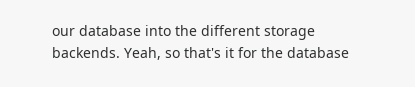our database into the different storage backends. Yeah, so that's it for the database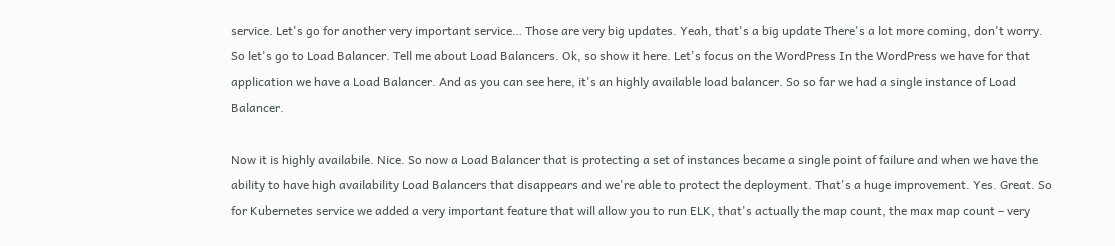service. Let's go for another very important service… Those are very big updates. Yeah, that's a big update There's a lot more coming, don't worry. So let's go to Load Balancer. Tell me about Load Balancers. Ok, so show it here. Let's focus on the WordPress In the WordPress we have for that application we have a Load Balancer. And as you can see here, it's an highly available load balancer. So so far we had a single instance of Load Balancer.

Now it is highly availabile. Nice. So now a Load Balancer that is protecting a set of instances became a single point of failure and when we have the ability to have high availability Load Balancers that disappears and we're able to protect the deployment. That's a huge improvement. Yes. Great. So for Kubernetes service we added a very important feature that will allow you to run ELK, that's actually the map count, the max map count – very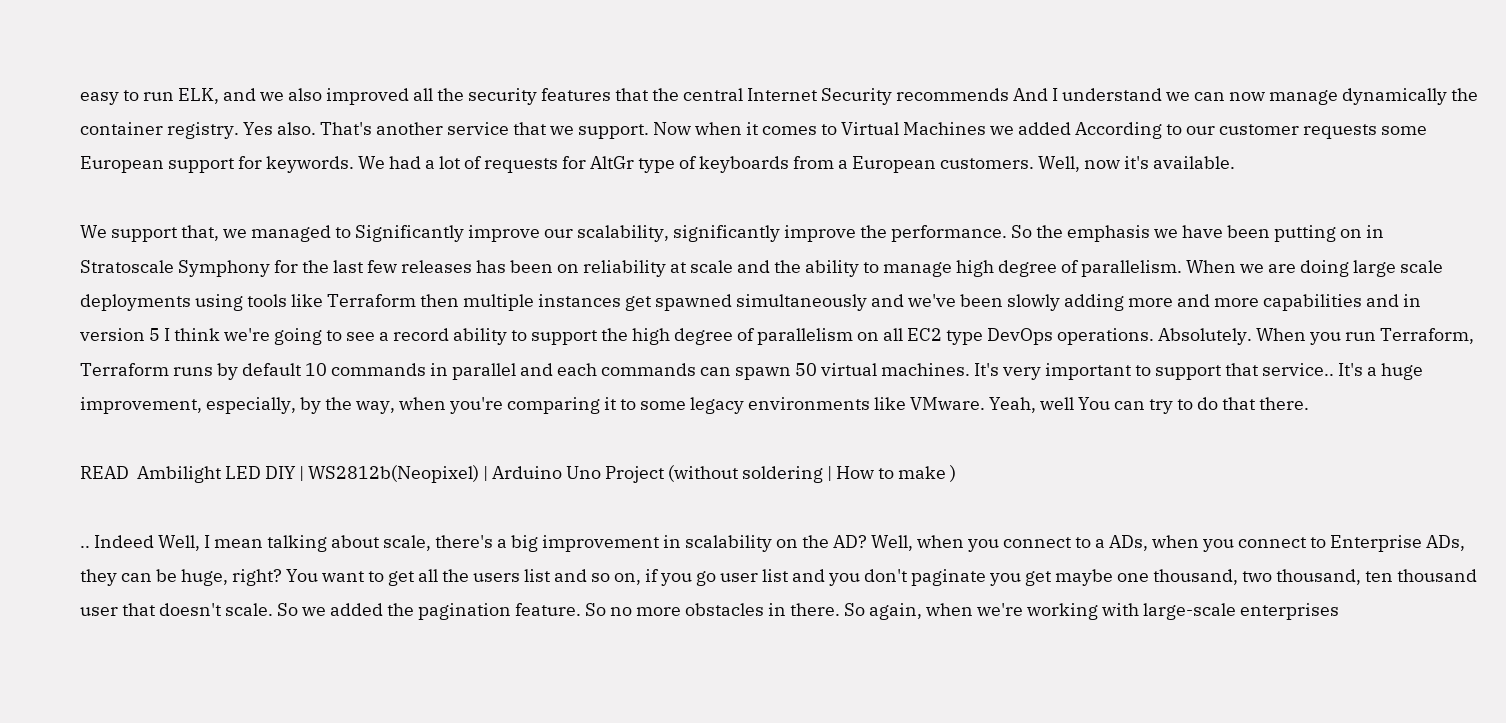easy to run ELK, and we also improved all the security features that the central Internet Security recommends And I understand we can now manage dynamically the container registry. Yes also. That's another service that we support. Now when it comes to Virtual Machines we added According to our customer requests some European support for keywords. We had a lot of requests for AltGr type of keyboards from a European customers. Well, now it's available.

We support that, we managed to Significantly improve our scalability, significantly improve the performance. So the emphasis we have been putting on in Stratoscale Symphony for the last few releases has been on reliability at scale and the ability to manage high degree of parallelism. When we are doing large scale deployments using tools like Terraform then multiple instances get spawned simultaneously and we've been slowly adding more and more capabilities and in version 5 I think we're going to see a record ability to support the high degree of parallelism on all EC2 type DevOps operations. Absolutely. When you run Terraform, Terraform runs by default 10 commands in parallel and each commands can spawn 50 virtual machines. It's very important to support that service.. It's a huge improvement, especially, by the way, when you're comparing it to some legacy environments like VMware. Yeah, well You can try to do that there.

READ  Ambilight LED DIY | WS2812b(Neopixel) | Arduino Uno Project (without soldering | How to make )

.. Indeed Well, I mean talking about scale, there's a big improvement in scalability on the AD? Well, when you connect to a ADs, when you connect to Enterprise ADs, they can be huge, right? You want to get all the users list and so on, if you go user list and you don't paginate you get maybe one thousand, two thousand, ten thousand user that doesn't scale. So we added the pagination feature. So no more obstacles in there. So again, when we're working with large-scale enterprises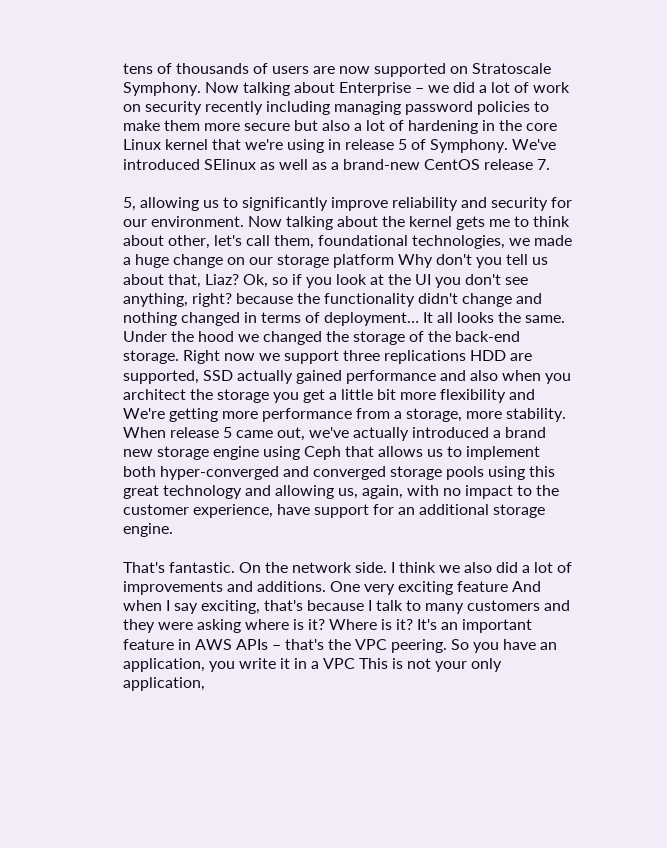tens of thousands of users are now supported on Stratoscale Symphony. Now talking about Enterprise – we did a lot of work on security recently including managing password policies to make them more secure but also a lot of hardening in the core Linux kernel that we're using in release 5 of Symphony. We've introduced SElinux as well as a brand-new CentOS release 7.

5, allowing us to significantly improve reliability and security for our environment. Now talking about the kernel gets me to think about other, let's call them, foundational technologies, we made a huge change on our storage platform Why don't you tell us about that, Liaz? Ok, so if you look at the UI you don't see anything, right? because the functionality didn't change and nothing changed in terms of deployment… It all looks the same. Under the hood we changed the storage of the back-end storage. Right now we support three replications HDD are supported, SSD actually gained performance and also when you architect the storage you get a little bit more flexibility and We're getting more performance from a storage, more stability. When release 5 came out, we've actually introduced a brand new storage engine using Ceph that allows us to implement both hyper-converged and converged storage pools using this great technology and allowing us, again, with no impact to the customer experience, have support for an additional storage engine.

That's fantastic. On the network side. I think we also did a lot of improvements and additions. One very exciting feature And when I say exciting, that's because I talk to many customers and they were asking where is it? Where is it? It's an important feature in AWS APIs – that's the VPC peering. So you have an application, you write it in a VPC This is not your only application,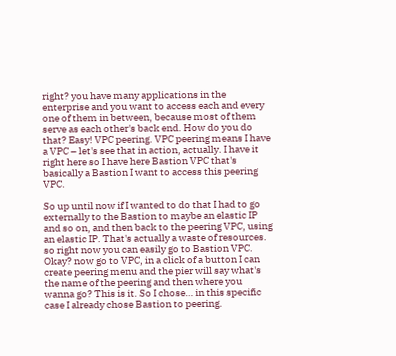right? you have many applications in the enterprise and you want to access each and every one of them in between, because most of them serve as each other's back end. How do you do that? Easy! VPC peering. VPC peering means I have a VPC – let's see that in action, actually. I have it right here so I have here Bastion VPC that's basically a Bastion I want to access this peering VPC.

So up until now if I wanted to do that I had to go externally to the Bastion to maybe an elastic IP and so on, and then back to the peering VPC, using an elastic IP. That's actually a waste of resources. so right now you can easily go to Bastion VPC. Okay? now go to VPC, in a click of a button I can create peering menu and the pier will say what's the name of the peering and then where you wanna go? This is it. So I chose… in this specific case I already chose Bastion to peering.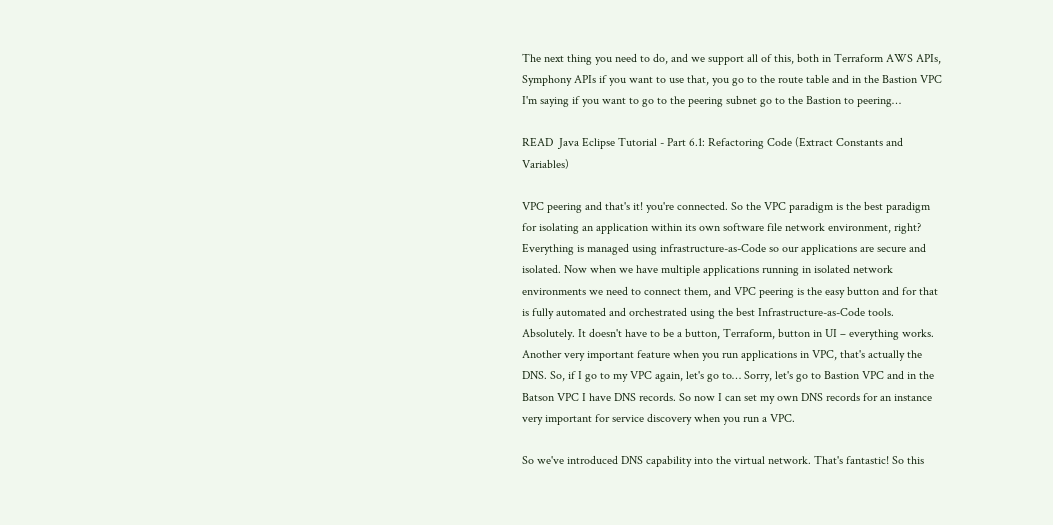The next thing you need to do, and we support all of this, both in Terraform AWS APIs, Symphony APIs if you want to use that, you go to the route table and in the Bastion VPC I'm saying if you want to go to the peering subnet go to the Bastion to peering…

READ  Java Eclipse Tutorial - Part 6.1: Refactoring Code (Extract Constants and Variables)

VPC peering and that's it! you're connected. So the VPC paradigm is the best paradigm for isolating an application within its own software file network environment, right? Everything is managed using infrastructure-as-Code so our applications are secure and isolated. Now when we have multiple applications running in isolated network environments we need to connect them, and VPC peering is the easy button and for that is fully automated and orchestrated using the best Infrastructure-as-Code tools. Absolutely. It doesn't have to be a button, Terraform, button in UI – everything works. Another very important feature when you run applications in VPC, that's actually the DNS. So, if I go to my VPC again, let's go to… Sorry, let's go to Bastion VPC and in the Batson VPC I have DNS records. So now I can set my own DNS records for an instance very important for service discovery when you run a VPC.

So we've introduced DNS capability into the virtual network. That's fantastic! So this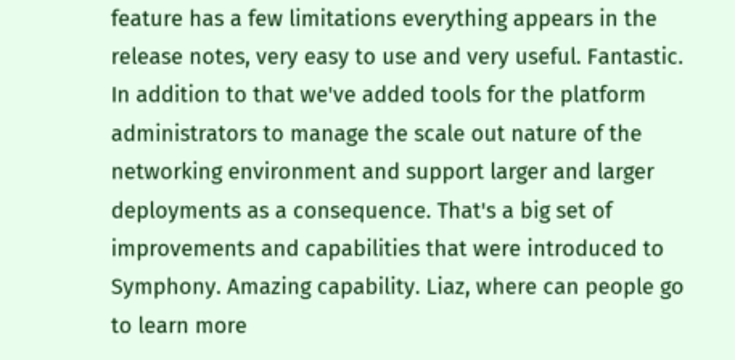feature has a few limitations everything appears in the release notes, very easy to use and very useful. Fantastic. In addition to that we've added tools for the platform administrators to manage the scale out nature of the networking environment and support larger and larger deployments as a consequence. That's a big set of improvements and capabilities that were introduced to Symphony. Amazing capability. Liaz, where can people go to learn more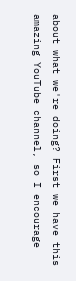about what we're doing? First we have this amazing YouTube channel, so I encourage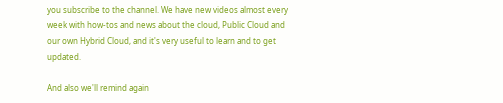you subscribe to the channel. We have new videos almost every week with how-tos and news about the cloud, Public Cloud and our own Hybrid Cloud, and it's very useful to learn and to get updated.

And also we'll remind again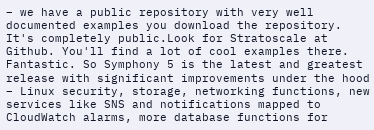– we have a public repository with very well documented examples you download the repository. It's completely public.Look for Stratoscale at Github. You'll find a lot of cool examples there. Fantastic. So Symphony 5 is the latest and greatest release with significant improvements under the hood – Linux security, storage, networking functions, new services like SNS and notifications mapped to CloudWatch alarms, more database functions for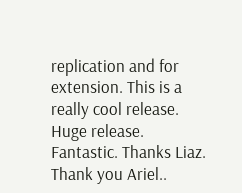replication and for extension. This is a really cool release. Huge release. Fantastic. Thanks Liaz. Thank you Ariel..